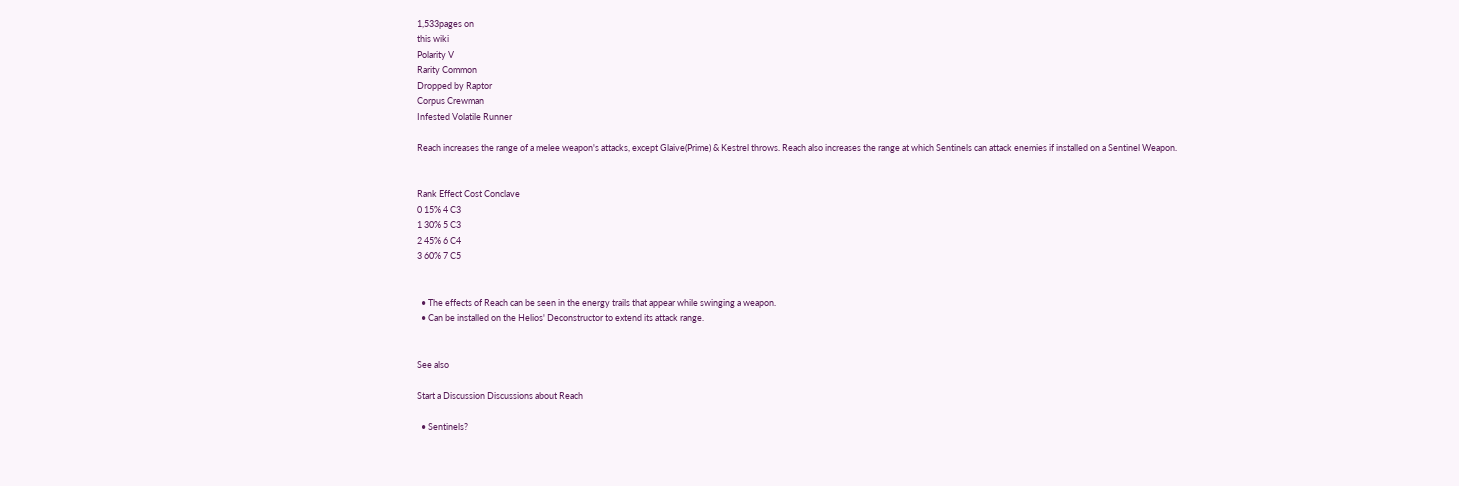1,533pages on
this wiki
Polarity V
Rarity Common
Dropped by Raptor
Corpus Crewman
Infested Volatile Runner

Reach increases the range of a melee weapon's attacks, except Glaive(Prime) & Kestrel throws. Reach also increases the range at which Sentinels can attack enemies if installed on a Sentinel Weapon.


Rank Effect Cost Conclave
0 15% 4 C3
1 30% 5 C3
2 45% 6 C4
3 60% 7 C5


  • The effects of Reach can be seen in the energy trails that appear while swinging a weapon.
  • Can be installed on the Helios' Deconstructor to extend its attack range.


See also

Start a Discussion Discussions about Reach

  • Sentinels?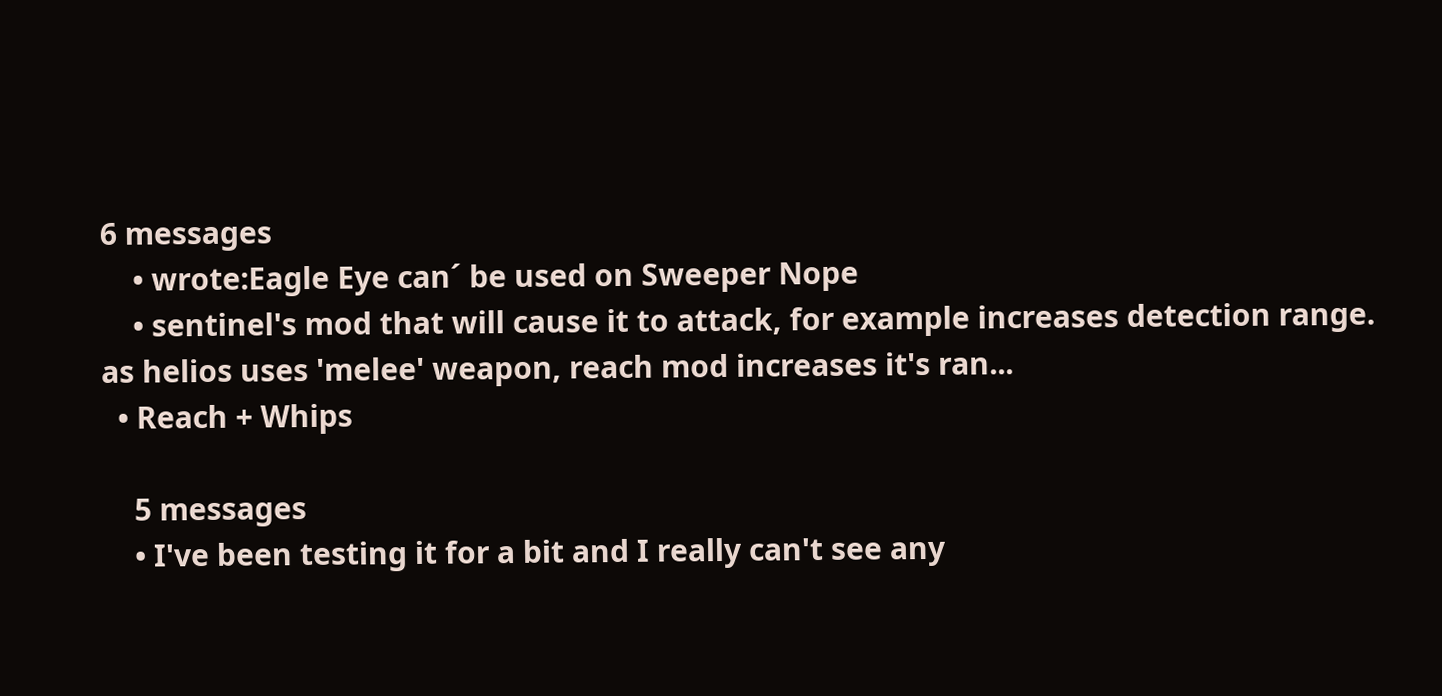6 messages
    • wrote:Eagle Eye can´ be used on Sweeper Nope
    • sentinel's mod that will cause it to attack, for example increases detection range. as helios uses 'melee' weapon, reach mod increases it's ran...
  • Reach + Whips

    5 messages
    • I've been testing it for a bit and I really can't see any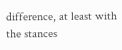difference, at least with the stances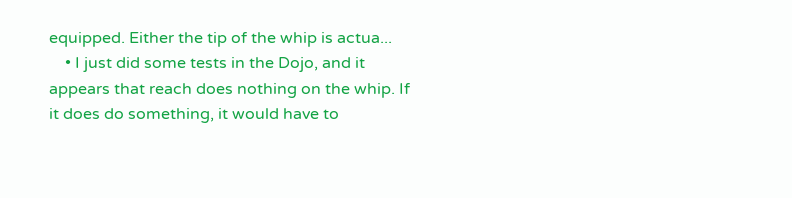equipped. Either the tip of the whip is actua...
    • I just did some tests in the Dojo, and it appears that reach does nothing on the whip. If it does do something, it would have to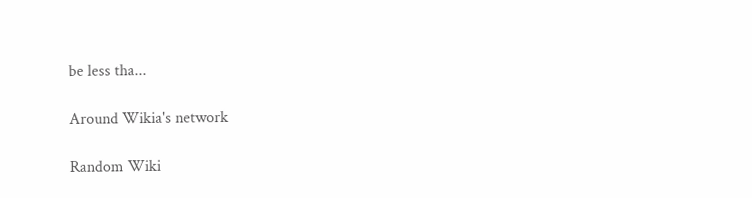be less tha...

Around Wikia's network

Random Wiki